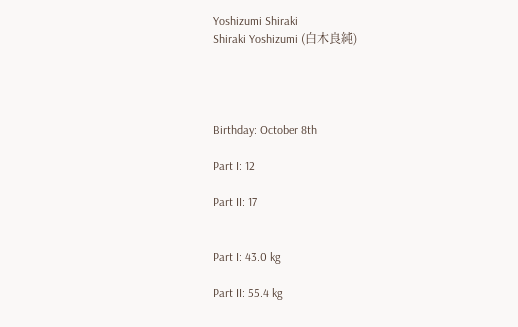Yoshizumi Shiraki
Shiraki Yoshizumi (白木良純)




Birthday: October 8th

Part I: 12

Part II: 17


Part I: 43.0 kg

Part II: 55.4 kg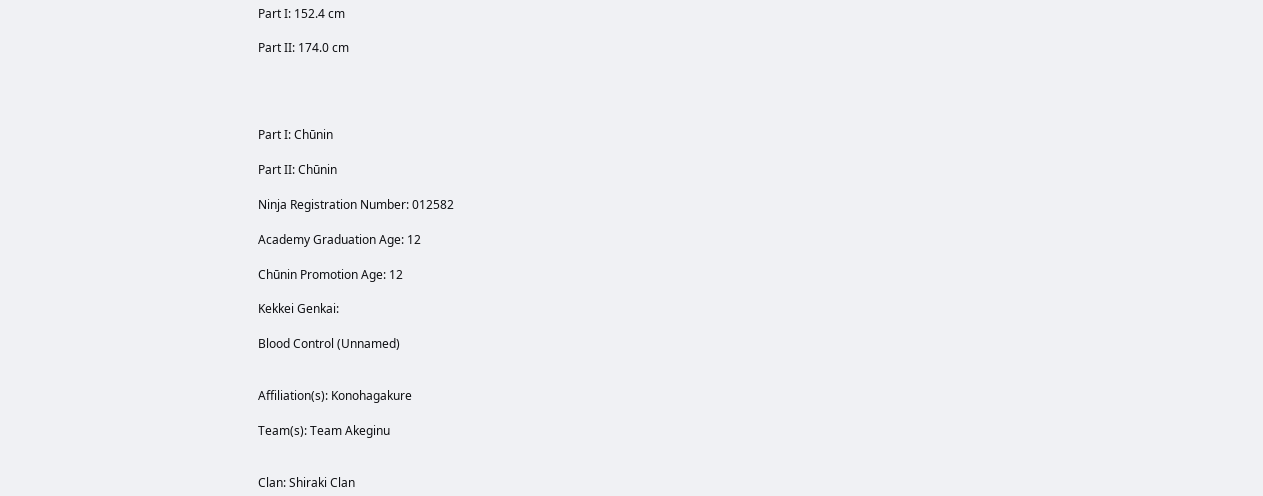Part I: 152.4 cm

Part II: 174.0 cm




Part I: Chūnin

Part II: Chūnin

Ninja Registration Number: 012582

Academy Graduation Age: 12

Chūnin Promotion Age: 12

Kekkei Genkai:

Blood Control (Unnamed)


Affiliation(s): Konohagakure

Team(s): Team Akeginu


Clan: Shiraki Clan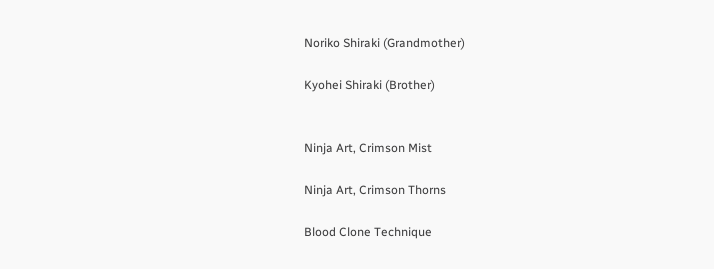Noriko Shiraki (Grandmother)

Kyohei Shiraki (Brother)


Ninja Art, Crimson Mist

Ninja Art, Crimson Thorns

Blood Clone Technique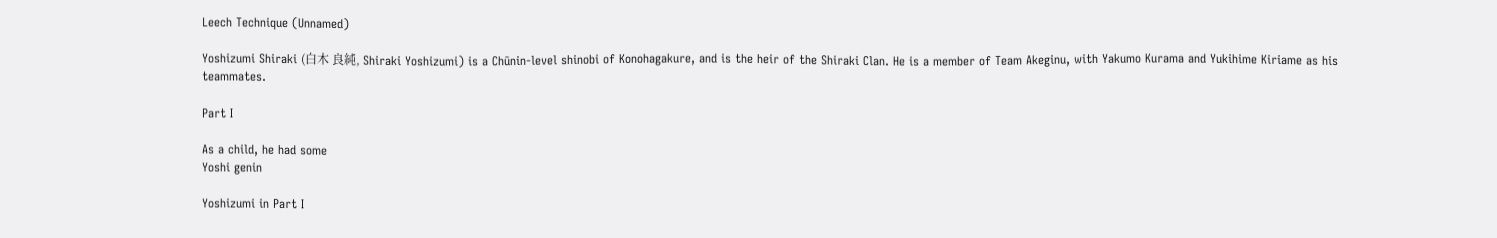Leech Technique (Unnamed)

Yoshizumi Shiraki (白木 良純, Shiraki Yoshizumi) is a Chūnin-level shinobi of Konohagakure, and is the heir of the Shiraki Clan. He is a member of Team Akeginu, with Yakumo Kurama and Yukihime Kiriame as his teammates.

Part I

As a child, he had some
Yoshi genin

Yoshizumi in Part I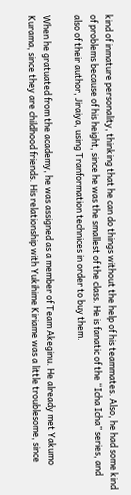kind of inmature personality, thinking that he can do things without the help of his teammates. Also, he had some kind of problems because of his height, since he was the smallest of the class. He is fanatic of the “Icha Icha” series, and also of their author, Jiraiya, using Tranformation technices in order to buy them.

When he gratuated from the academy, he was assigned as a member of Team Akeginu. He already met Yakumo Kurama, since they are childhood friends. His relationship with Yukihime Kiriame was a little troublesome, since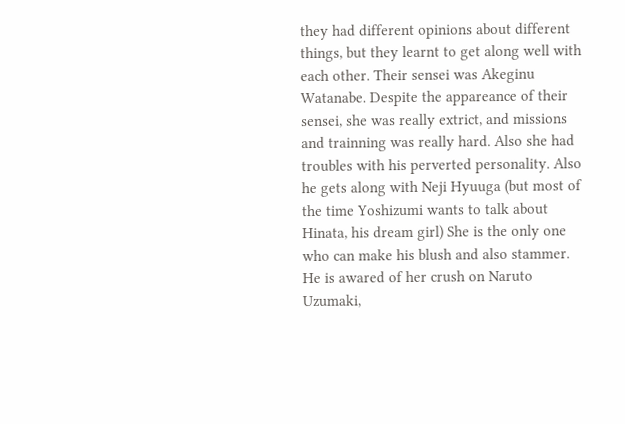they had different opinions about different things, but they learnt to get along well with each other. Their sensei was Akeginu Watanabe. Despite the appareance of their sensei, she was really extrict, and missions and trainning was really hard. Also she had troubles with his perverted personality. Also he gets along with Neji Hyuuga (but most of the time Yoshizumi wants to talk about Hinata, his dream girl) She is the only one who can make his blush and also stammer. He is awared of her crush on Naruto Uzumaki,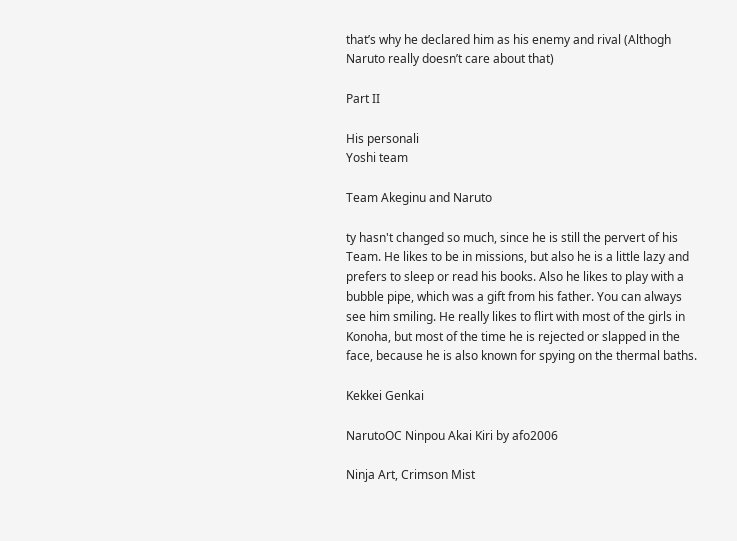that’s why he declared him as his enemy and rival (Althogh Naruto really doesn’t care about that)

Part II

His personali
Yoshi team

Team Akeginu and Naruto

ty hasn't changed so much, since he is still the pervert of his Team. He likes to be in missions, but also he is a little lazy and prefers to sleep or read his books. Also he likes to play with a bubble pipe, which was a gift from his father. You can always see him smiling. He really likes to flirt with most of the girls in Konoha, but most of the time he is rejected or slapped in the face, because he is also known for spying on the thermal baths.

Kekkei Genkai

NarutoOC Ninpou Akai Kiri by afo2006

Ninja Art, Crimson Mist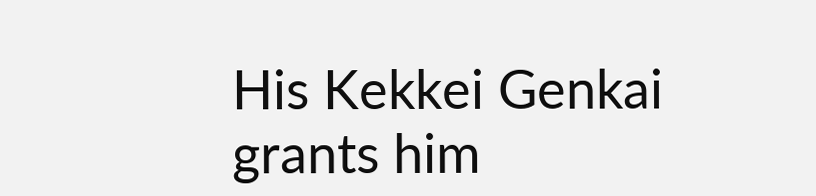His Kekkei Genkai grants him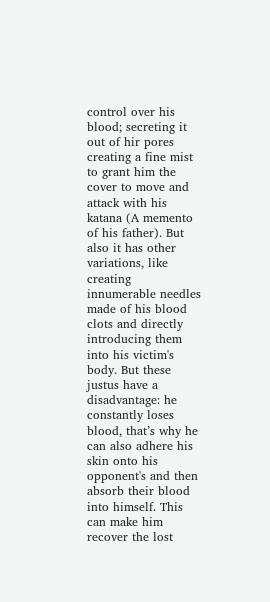control over his blood; secreting it out of hir pores creating a fine mist to grant him the cover to move and attack with his katana (A memento of his father). But also it has other variations, like creating innumerable needles made of his blood clots and directly introducing them into his victim's body. But these justus have a disadvantage: he constantly loses blood, that’s why he can also adhere his skin onto his opponent's and then absorb their blood into himself. This can make him recover the lost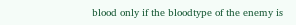blood only if the bloodtype of the enemy is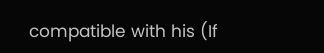compatible with his (If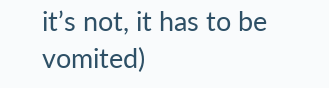it’s not, it has to be vomited)